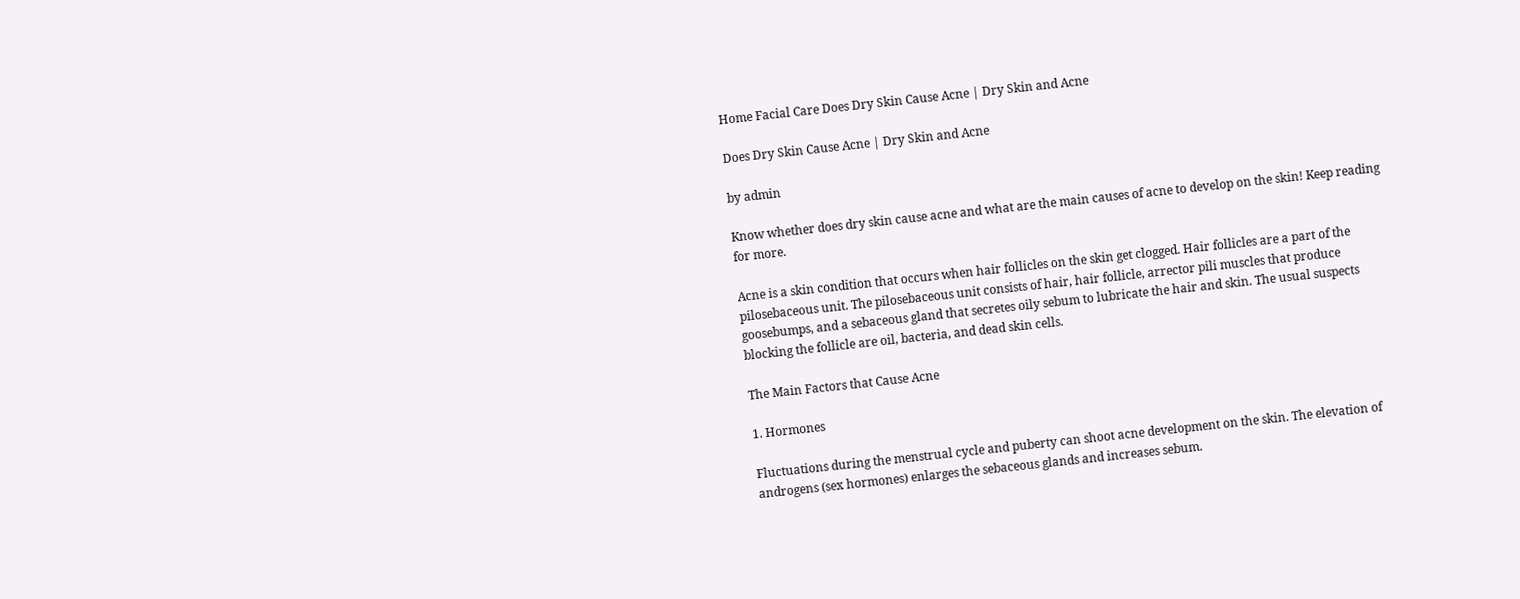Home Facial Care Does Dry Skin Cause Acne | Dry Skin and Acne

Does Dry Skin Cause Acne | Dry Skin and Acne

by admin

Know whether does dry skin cause acne and what are the main causes of acne to develop on the skin! Keep reading for more.

Acne is a skin condition that occurs when hair follicles on the skin get clogged. Hair follicles are a part of the pilosebaceous unit. The pilosebaceous unit consists of hair, hair follicle, arrector pili muscles that produce goosebumps, and a sebaceous gland that secretes oily sebum to lubricate the hair and skin. The usual suspects blocking the follicle are oil, bacteria, and dead skin cells.

The Main Factors that Cause Acne

1. Hormones

Fluctuations during the menstrual cycle and puberty can shoot acne development on the skin. The elevation of androgens (sex hormones) enlarges the sebaceous glands and increases sebum.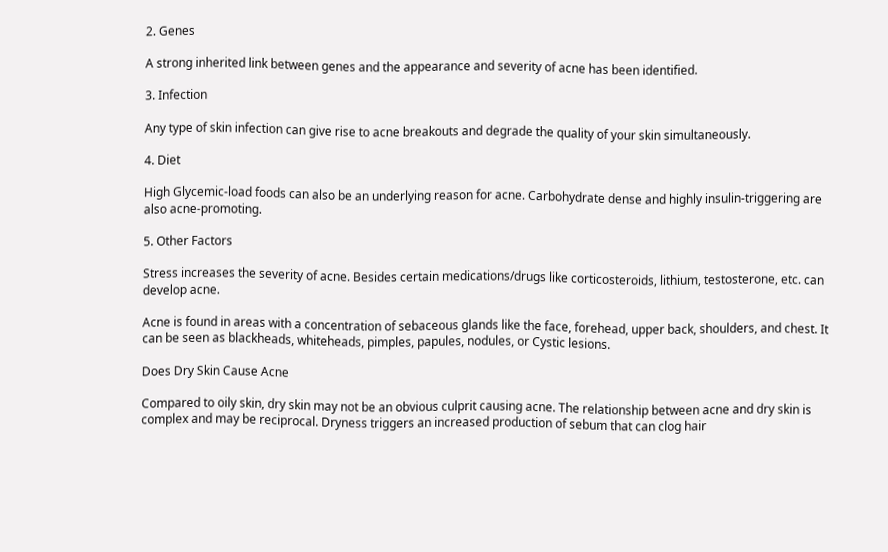2. Genes

A strong inherited link between genes and the appearance and severity of acne has been identified.

3. Infection

Any type of skin infection can give rise to acne breakouts and degrade the quality of your skin simultaneously.

4. Diet

High Glycemic-load foods can also be an underlying reason for acne. Carbohydrate dense and highly insulin-triggering are also acne-promoting.

5. Other Factors

Stress increases the severity of acne. Besides certain medications/drugs like corticosteroids, lithium, testosterone, etc. can develop acne.

Acne is found in areas with a concentration of sebaceous glands like the face, forehead, upper back, shoulders, and chest. It can be seen as blackheads, whiteheads, pimples, papules, nodules, or Cystic lesions.

Does Dry Skin Cause Acne

Compared to oily skin, dry skin may not be an obvious culprit causing acne. The relationship between acne and dry skin is complex and may be reciprocal. Dryness triggers an increased production of sebum that can clog hair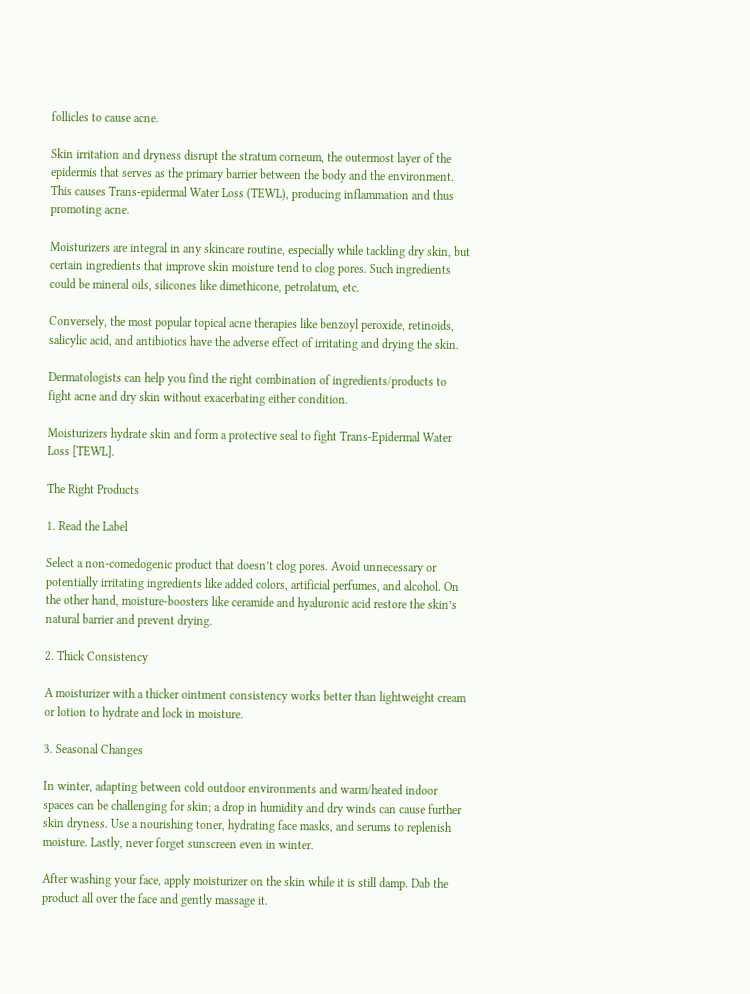follicles to cause acne.

Skin irritation and dryness disrupt the stratum corneum, the outermost layer of the epidermis that serves as the primary barrier between the body and the environment. This causes Trans-epidermal Water Loss (TEWL), producing inflammation and thus promoting acne.

Moisturizers are integral in any skincare routine, especially while tackling dry skin, but certain ingredients that improve skin moisture tend to clog pores. Such ingredients could be mineral oils, silicones like dimethicone, petrolatum, etc.

Conversely, the most popular topical acne therapies like benzoyl peroxide, retinoids, salicylic acid, and antibiotics have the adverse effect of irritating and drying the skin.

Dermatologists can help you find the right combination of ingredients/products to fight acne and dry skin without exacerbating either condition.

Moisturizers hydrate skin and form a protective seal to fight Trans-Epidermal Water Loss [TEWL].

The Right Products

1. Read the Label

Select a non-comedogenic product that doesn’t clog pores. Avoid unnecessary or potentially irritating ingredients like added colors, artificial perfumes, and alcohol. On the other hand, moisture-boosters like ceramide and hyaluronic acid restore the skin’s natural barrier and prevent drying.

2. Thick Consistency

A moisturizer with a thicker ointment consistency works better than lightweight cream or lotion to hydrate and lock in moisture.

3. Seasonal Changes

In winter, adapting between cold outdoor environments and warm/heated indoor spaces can be challenging for skin; a drop in humidity and dry winds can cause further skin dryness. Use a nourishing toner, hydrating face masks, and serums to replenish moisture. Lastly, never forget sunscreen even in winter.

After washing your face, apply moisturizer on the skin while it is still damp. Dab the product all over the face and gently massage it.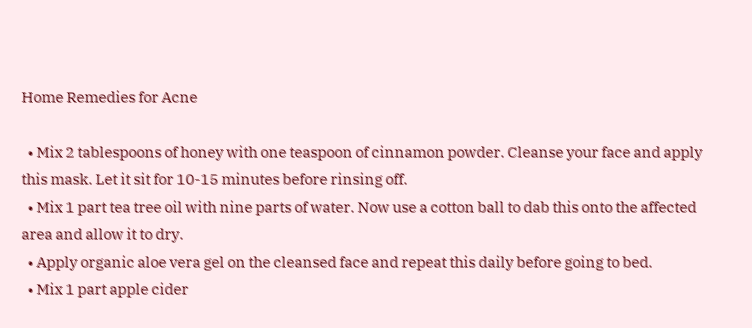Home Remedies for Acne

  • Mix 2 tablespoons of honey with one teaspoon of cinnamon powder. Cleanse your face and apply this mask. Let it sit for 10-15 minutes before rinsing off.
  • Mix 1 part tea tree oil with nine parts of water. Now use a cotton ball to dab this onto the affected area and allow it to dry.
  • Apply organic aloe vera gel on the cleansed face and repeat this daily before going to bed.
  • Mix 1 part apple cider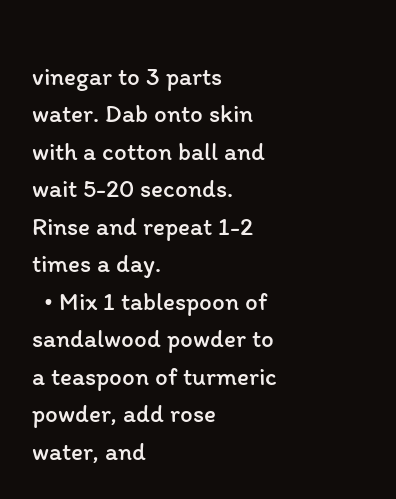vinegar to 3 parts water. Dab onto skin with a cotton ball and wait 5-20 seconds. Rinse and repeat 1-2 times a day.
  • Mix 1 tablespoon of sandalwood powder to a teaspoon of turmeric powder, add rose water, and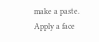make a paste. Apply a face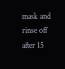mask and rinse off after 15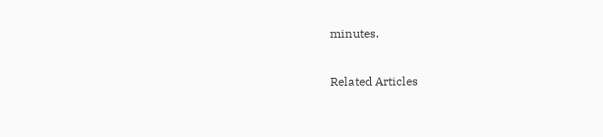minutes.

Related Articles